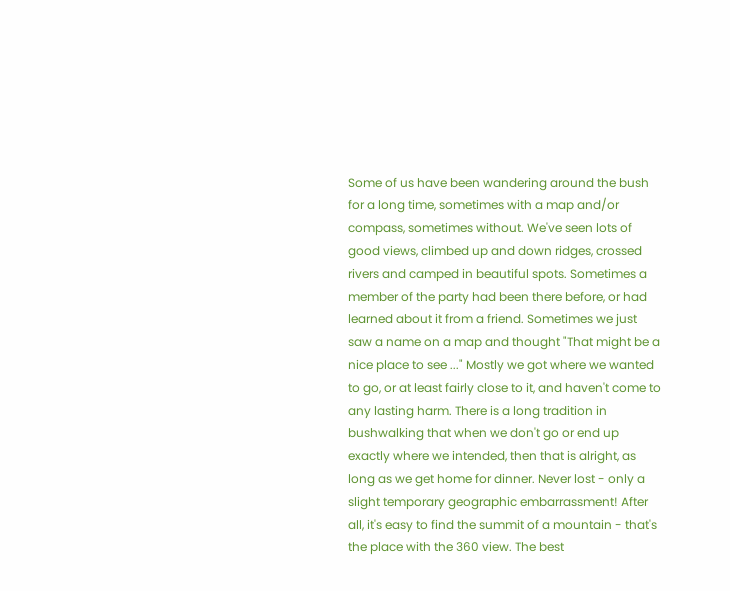Some of us have been wandering around the bush for a long time, sometimes with a map and/or compass, sometimes without. We've seen lots of good views, climbed up and down ridges, crossed rivers and camped in beautiful spots. Sometimes a member of the party had been there before, or had learned about it from a friend. Sometimes we just saw a name on a map and thought "That might be a nice place to see ..." Mostly we got where we wanted to go, or at least fairly close to it, and haven't come to any lasting harm. There is a long tradition in bushwalking that when we don't go or end up exactly where we intended, then that is alright, as long as we get home for dinner. Never lost - only a slight temporary geographic embarrassment! After all, it's easy to find the summit of a mountain - that's the place with the 360 view. The best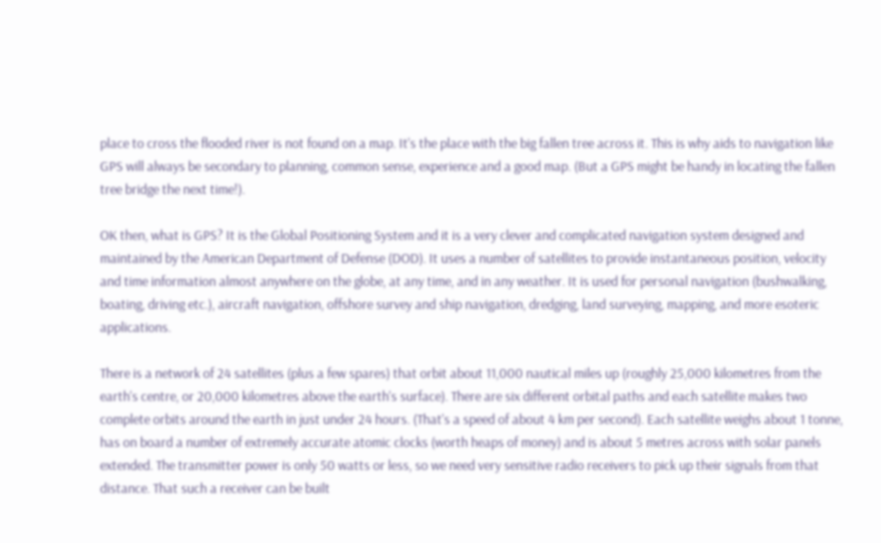place to cross the flooded river is not found on a map. It's the place with the big fallen tree across it. This is why aids to navigation like GPS will always be secondary to planning, common sense, experience and a good map. (But a GPS might be handy in locating the fallen tree bridge the next time!).

OK then, what is GPS? It is the Global Positioning System and it is a very clever and complicated navigation system designed and maintained by the American Department of Defense (DOD). It uses a number of satellites to provide instantaneous position, velocity and time information almost anywhere on the globe, at any time, and in any weather. It is used for personal navigation (bushwalking, boating, driving etc.), aircraft navigation, offshore survey and ship navigation, dredging, land surveying, mapping, and more esoteric applications.

There is a network of 24 satellites (plus a few spares) that orbit about 11,000 nautical miles up (roughly 25,000 kilometres from the earth's centre, or 20,000 kilometres above the earth's surface). There are six different orbital paths and each satellite makes two complete orbits around the earth in just under 24 hours. (That's a speed of about 4 km per second). Each satellite weighs about 1 tonne, has on board a number of extremely accurate atomic clocks (worth heaps of money) and is about 5 metres across with solar panels extended. The transmitter power is only 50 watts or less, so we need very sensitive radio receivers to pick up their signals from that distance. That such a receiver can be built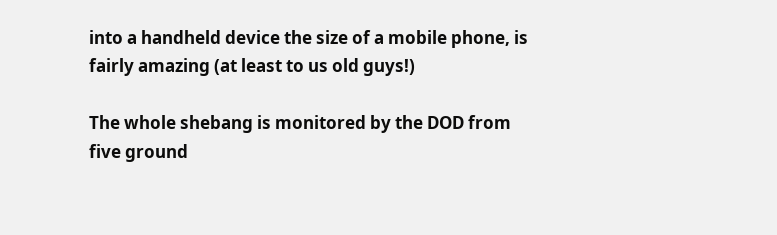into a handheld device the size of a mobile phone, is fairly amazing (at least to us old guys!)

The whole shebang is monitored by the DOD from five ground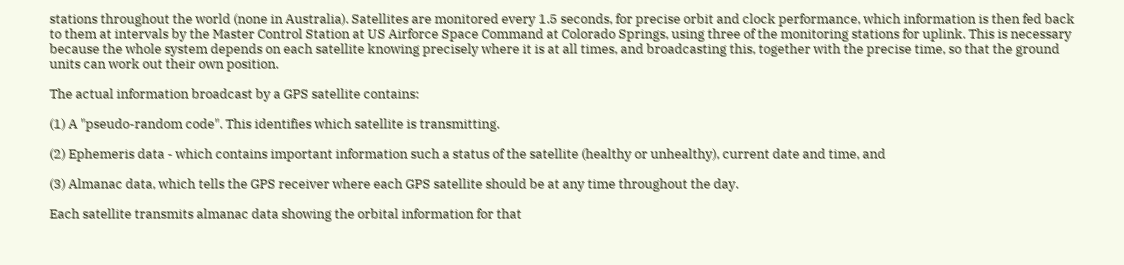stations throughout the world (none in Australia). Satellites are monitored every 1.5 seconds, for precise orbit and clock performance, which information is then fed back to them at intervals by the Master Control Station at US Airforce Space Command at Colorado Springs, using three of the monitoring stations for uplink. This is necessary because the whole system depends on each satellite knowing precisely where it is at all times, and broadcasting this, together with the precise time, so that the ground units can work out their own position.

The actual information broadcast by a GPS satellite contains:

(1) A "pseudo-random code". This identifies which satellite is transmitting.

(2) Ephemeris data - which contains important information such a status of the satellite (healthy or unhealthy), current date and time, and

(3) Almanac data, which tells the GPS receiver where each GPS satellite should be at any time throughout the day.

Each satellite transmits almanac data showing the orbital information for that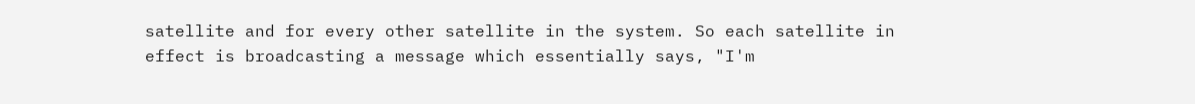satellite and for every other satellite in the system. So each satellite in effect is broadcasting a message which essentially says, "I'm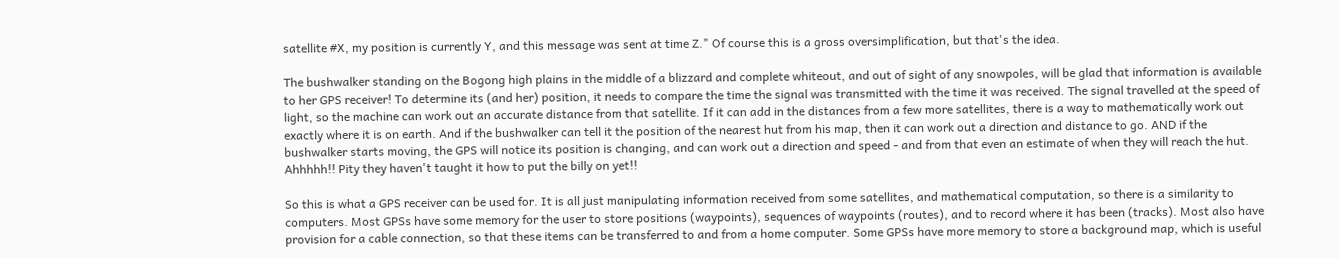satellite #X, my position is currently Y, and this message was sent at time Z." Of course this is a gross oversimplification, but that's the idea.

The bushwalker standing on the Bogong high plains in the middle of a blizzard and complete whiteout, and out of sight of any snowpoles, will be glad that information is available to her GPS receiver! To determine its (and her) position, it needs to compare the time the signal was transmitted with the time it was received. The signal travelled at the speed of light, so the machine can work out an accurate distance from that satellite. If it can add in the distances from a few more satellites, there is a way to mathematically work out exactly where it is on earth. And if the bushwalker can tell it the position of the nearest hut from his map, then it can work out a direction and distance to go. AND if the bushwalker starts moving, the GPS will notice its position is changing, and can work out a direction and speed - and from that even an estimate of when they will reach the hut. Ahhhhh!! Pity they haven't taught it how to put the billy on yet!!

So this is what a GPS receiver can be used for. It is all just manipulating information received from some satellites, and mathematical computation, so there is a similarity to computers. Most GPSs have some memory for the user to store positions (waypoints), sequences of waypoints (routes), and to record where it has been (tracks). Most also have provision for a cable connection, so that these items can be transferred to and from a home computer. Some GPSs have more memory to store a background map, which is useful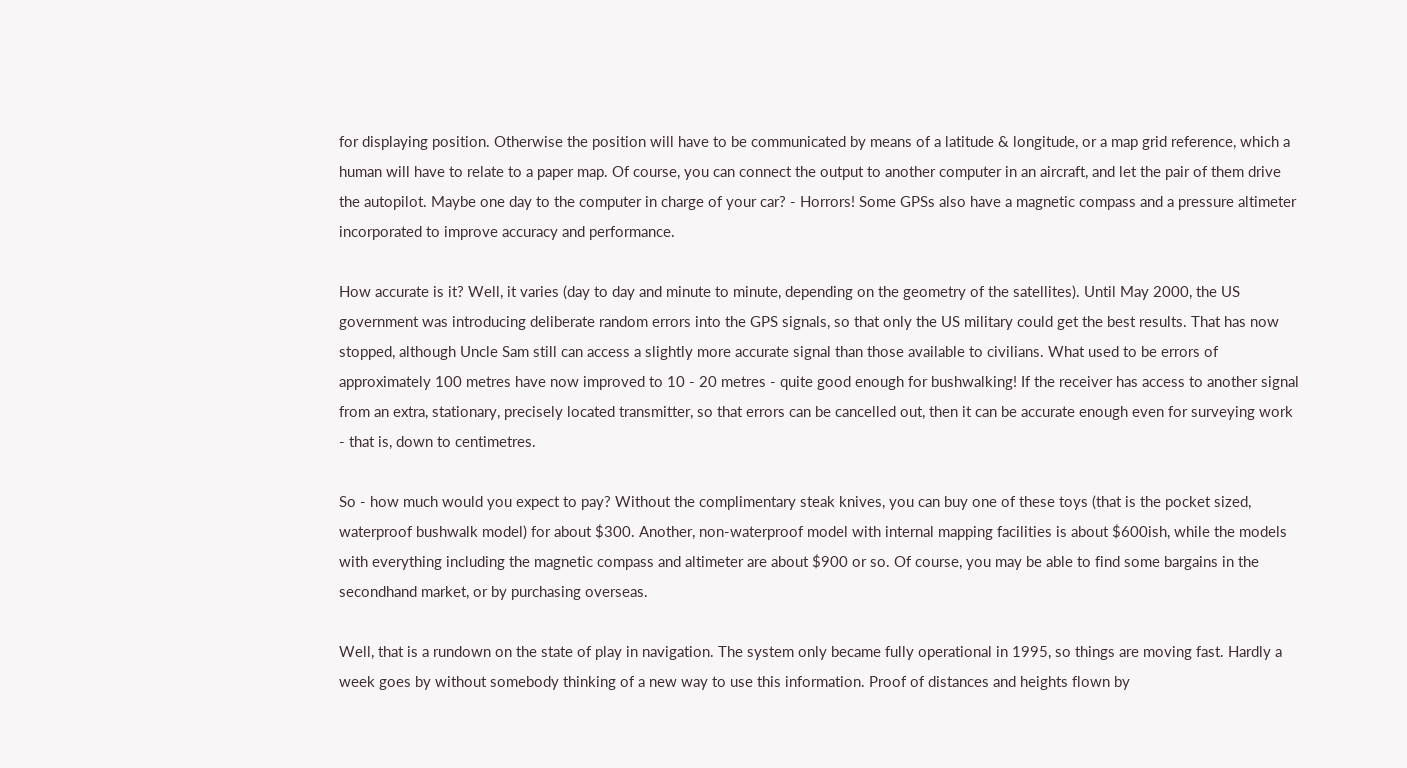for displaying position. Otherwise the position will have to be communicated by means of a latitude & longitude, or a map grid reference, which a human will have to relate to a paper map. Of course, you can connect the output to another computer in an aircraft, and let the pair of them drive the autopilot. Maybe one day to the computer in charge of your car? - Horrors! Some GPSs also have a magnetic compass and a pressure altimeter incorporated to improve accuracy and performance.

How accurate is it? Well, it varies (day to day and minute to minute, depending on the geometry of the satellites). Until May 2000, the US government was introducing deliberate random errors into the GPS signals, so that only the US military could get the best results. That has now stopped, although Uncle Sam still can access a slightly more accurate signal than those available to civilians. What used to be errors of approximately 100 metres have now improved to 10 - 20 metres - quite good enough for bushwalking! If the receiver has access to another signal from an extra, stationary, precisely located transmitter, so that errors can be cancelled out, then it can be accurate enough even for surveying work - that is, down to centimetres.

So - how much would you expect to pay? Without the complimentary steak knives, you can buy one of these toys (that is the pocket sized, waterproof bushwalk model) for about $300. Another, non-waterproof model with internal mapping facilities is about $600ish, while the models with everything including the magnetic compass and altimeter are about $900 or so. Of course, you may be able to find some bargains in the secondhand market, or by purchasing overseas.

Well, that is a rundown on the state of play in navigation. The system only became fully operational in 1995, so things are moving fast. Hardly a week goes by without somebody thinking of a new way to use this information. Proof of distances and heights flown by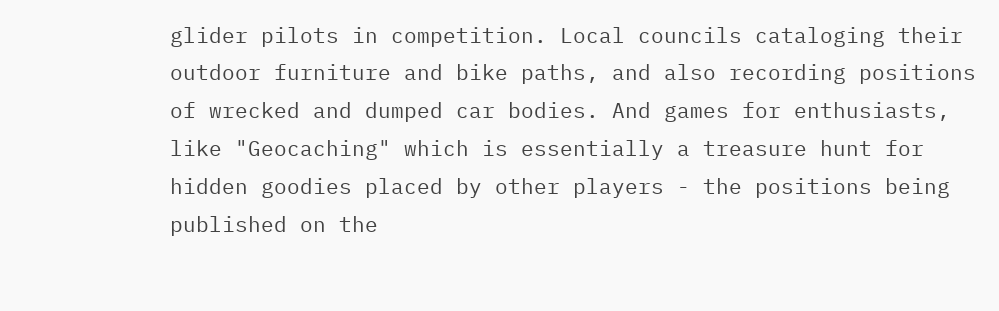glider pilots in competition. Local councils cataloging their outdoor furniture and bike paths, and also recording positions of wrecked and dumped car bodies. And games for enthusiasts, like "Geocaching" which is essentially a treasure hunt for hidden goodies placed by other players - the positions being published on the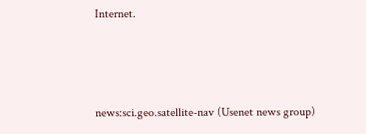Internet.



news:sci.geo.satellite-nav (Usenet news group)